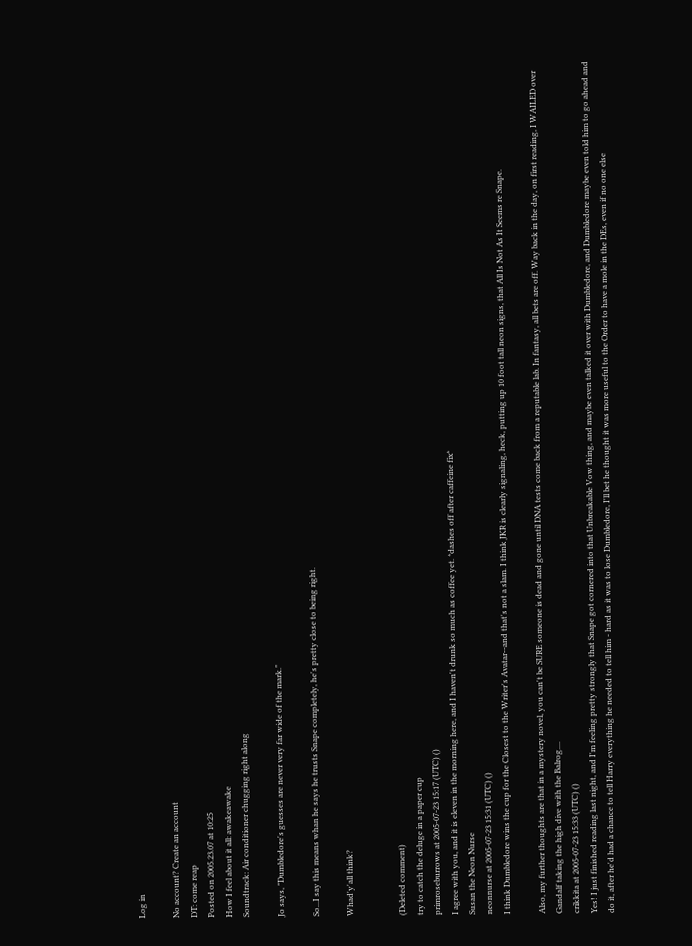Log in

No account? Create an account
DT: come reap
Posted on 2005.23.07 at 10:25
How I feel about it all: awakeawake
Soundtrack: Air conditioner chugging right along

Jo says, "Dumbledore's guesses are never very far wide of the mark."

So...I say this means whan he says he trusts Snape completely, he's pretty close to being right.

Whad'y'all think?


(Deleted comment)
try to catch the deluge in a paper cup
primroseburrows at 2005-07-23 15:17 (UTC) ()
I agree with you, and it is eleven in the morning here, and I haven't drunk so much as coffee yet. *dashes off after caffeine fix*
Susan the Neon Nurse
neonnurse at 2005-07-23 15:31 (UTC) ()
I think Dumbledore wins the cup for the Closest to the Writer's Avatar--and that's not a slam. I think JKR is clearly signaling, heck, putting up 10 foot tall neon signs, that All Is Not As It Seems re Snape.

Also, my further thoughts are that in a mystery novel, you can't be SURE someone is dead and gone until DNA tests come back from a reputable lab. In fantasy, all bets are off. Way back in the day, on first reading, I WAILED over Gandalf taking the high dive with the Balrog....
crikkita at 2005-07-23 15:33 (UTC) ()
Yes! I just finished reading last night, and I'm feeling pretty strongly that Snape got cornered into that Unbreakable Vow thing, and maybe even talked it over with Dumbledore, and Dumbledore maybe even told him to go ahead and do it, after he'd had a chance to tell Harry everything he needed to tell him - hard as it was to lose Dumbledore, I'll bet he thought it was more useful to the Order to have a mole in the DEs, even if no one else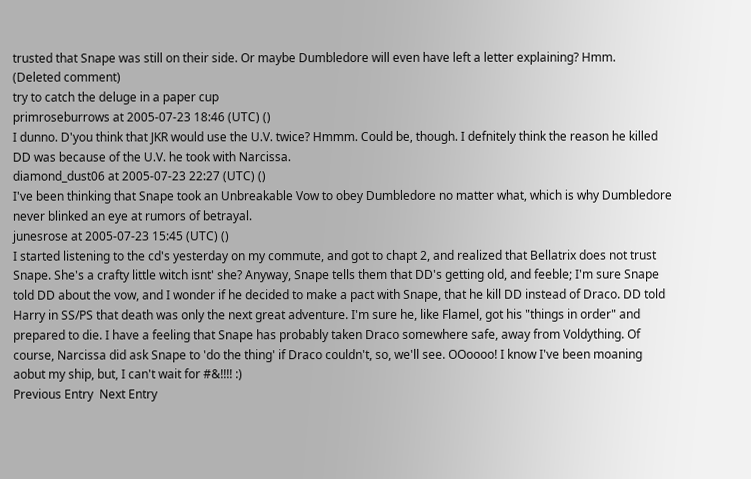trusted that Snape was still on their side. Or maybe Dumbledore will even have left a letter explaining? Hmm.
(Deleted comment)
try to catch the deluge in a paper cup
primroseburrows at 2005-07-23 18:46 (UTC) ()
I dunno. D'you think that JKR would use the U.V. twice? Hmmm. Could be, though. I defnitely think the reason he killed DD was because of the U.V. he took with Narcissa.
diamond_dust06 at 2005-07-23 22:27 (UTC) ()
I've been thinking that Snape took an Unbreakable Vow to obey Dumbledore no matter what, which is why Dumbledore never blinked an eye at rumors of betrayal.
junesrose at 2005-07-23 15:45 (UTC) ()
I started listening to the cd's yesterday on my commute, and got to chapt 2, and realized that Bellatrix does not trust Snape. She's a crafty little witch isnt' she? Anyway, Snape tells them that DD's getting old, and feeble; I'm sure Snape told DD about the vow, and I wonder if he decided to make a pact with Snape, that he kill DD instead of Draco. DD told Harry in SS/PS that death was only the next great adventure. I'm sure he, like Flamel, got his "things in order" and prepared to die. I have a feeling that Snape has probably taken Draco somewhere safe, away from Voldything. Of course, Narcissa did ask Snape to 'do the thing' if Draco couldn't, so, we'll see. OOoooo! I know I've been moaning aobut my ship, but, I can't wait for #&!!!! :)
Previous Entry  Next Entry